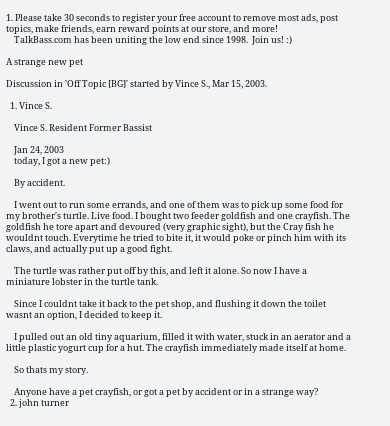1. Please take 30 seconds to register your free account to remove most ads, post topics, make friends, earn reward points at our store, and more!
    TalkBass.com has been uniting the low end since 1998.  Join us! :)

A strange new pet

Discussion in 'Off Topic [BG]' started by Vince S., Mar 15, 2003.

  1. Vince S.

    Vince S. Resident Former Bassist

    Jan 24, 2003
    today, I got a new pet:)

    By accident.

    I went out to run some errands, and one of them was to pick up some food for my brother's turtle. Live food. I bought two feeder goldfish and one crayfish. The goldfish he tore apart and devoured (very graphic sight), but the Cray fish he wouldnt touch. Everytime he tried to bite it, it would poke or pinch him with its claws, and actually put up a good fight.

    The turtle was rather put off by this, and left it alone. So now I have a miniature lobster in the turtle tank.

    Since I couldnt take it back to the pet shop, and flushing it down the toilet wasnt an option, I decided to keep it.

    I pulled out an old tiny aquarium, filled it with water, stuck in an aerator and a little plastic yogurt cup for a hut. The crayfish immediately made itself at home.

    So thats my story.

    Anyone have a pet crayfish, or got a pet by accident or in a strange way?
  2. john turner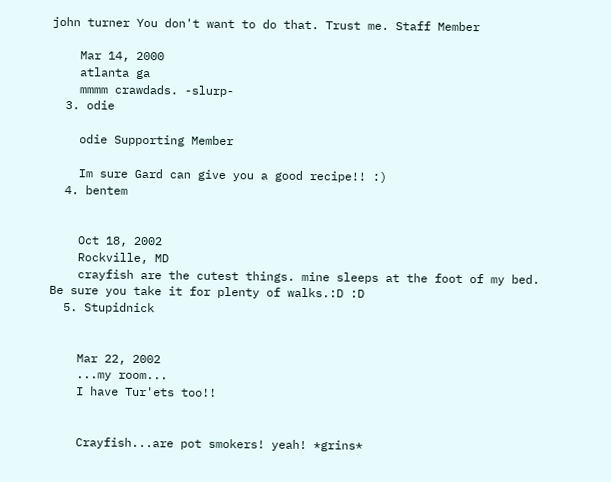john turner You don't want to do that. Trust me. Staff Member

    Mar 14, 2000
    atlanta ga
    mmmm crawdads. -slurp-
  3. odie

    odie Supporting Member

    Im sure Gard can give you a good recipe!! :)
  4. bentem


    Oct 18, 2002
    Rockville, MD
    crayfish are the cutest things. mine sleeps at the foot of my bed. Be sure you take it for plenty of walks.:D :D
  5. Stupidnick


    Mar 22, 2002
    ...my room...
    I have Tur'ets too!!


    Crayfish...are pot smokers! yeah! *grins*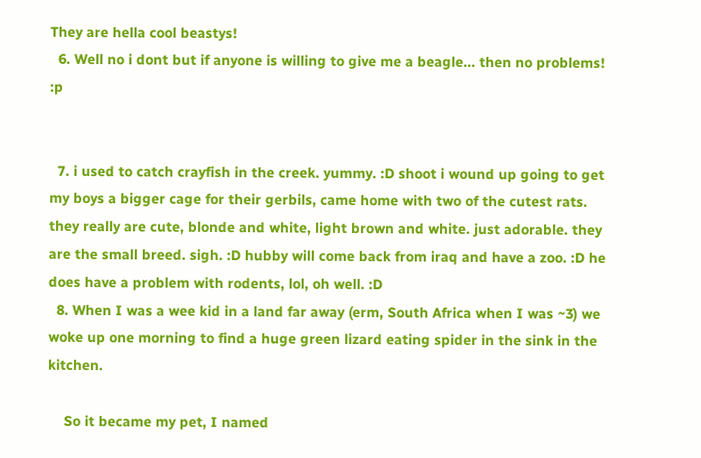They are hella cool beastys!
  6. Well no i dont but if anyone is willing to give me a beagle... then no problems! :p


  7. i used to catch crayfish in the creek. yummy. :D shoot i wound up going to get my boys a bigger cage for their gerbils, came home with two of the cutest rats. they really are cute, blonde and white, light brown and white. just adorable. they are the small breed. sigh. :D hubby will come back from iraq and have a zoo. :D he does have a problem with rodents, lol, oh well. :D
  8. When I was a wee kid in a land far away (erm, South Africa when I was ~3) we woke up one morning to find a huge green lizard eating spider in the sink in the kitchen.

    So it became my pet, I named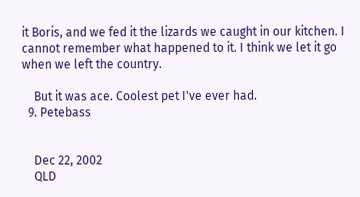it Boris, and we fed it the lizards we caught in our kitchen. I cannot remember what happened to it. I think we let it go when we left the country.

    But it was ace. Coolest pet I've ever had.
  9. Petebass


    Dec 22, 2002
    QLD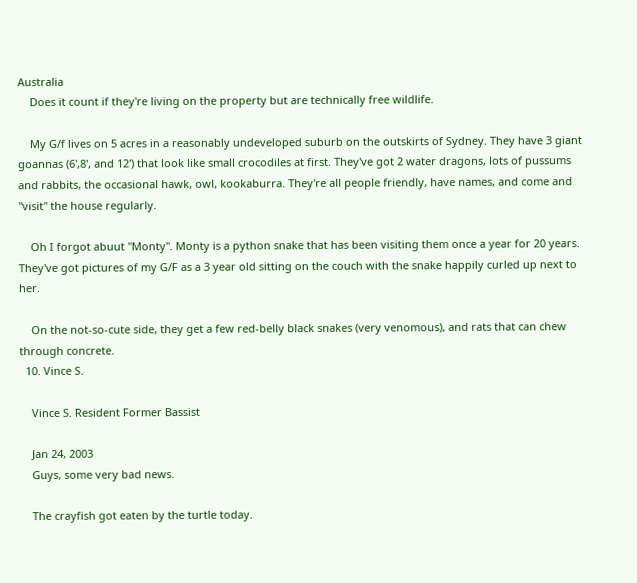Australia
    Does it count if they're living on the property but are technically free wildlife.

    My G/f lives on 5 acres in a reasonably undeveloped suburb on the outskirts of Sydney. They have 3 giant goannas (6',8', and 12') that look like small crocodiles at first. They've got 2 water dragons, lots of pussums and rabbits, the occasional hawk, owl, kookaburra. They're all people friendly, have names, and come and "visit" the house regularly.

    Oh I forgot abuut "Monty". Monty is a python snake that has been visiting them once a year for 20 years. They've got pictures of my G/F as a 3 year old sitting on the couch with the snake happily curled up next to her.

    On the not-so-cute side, they get a few red-belly black snakes (very venomous), and rats that can chew through concrete.
  10. Vince S.

    Vince S. Resident Former Bassist

    Jan 24, 2003
    Guys, some very bad news.

    The crayfish got eaten by the turtle today.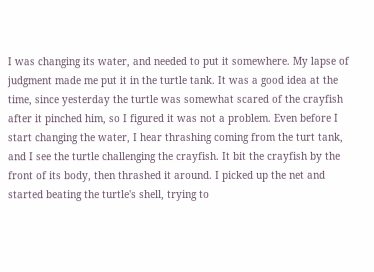I was changing its water, and needed to put it somewhere. My lapse of judgment made me put it in the turtle tank. It was a good idea at the time, since yesterday the turtle was somewhat scared of the crayfish after it pinched him, so I figured it was not a problem. Even before I start changing the water, I hear thrashing coming from the turt tank, and I see the turtle challenging the crayfish. It bit the crayfish by the front of its body, then thrashed it around. I picked up the net and started beating the turtle's shell, trying to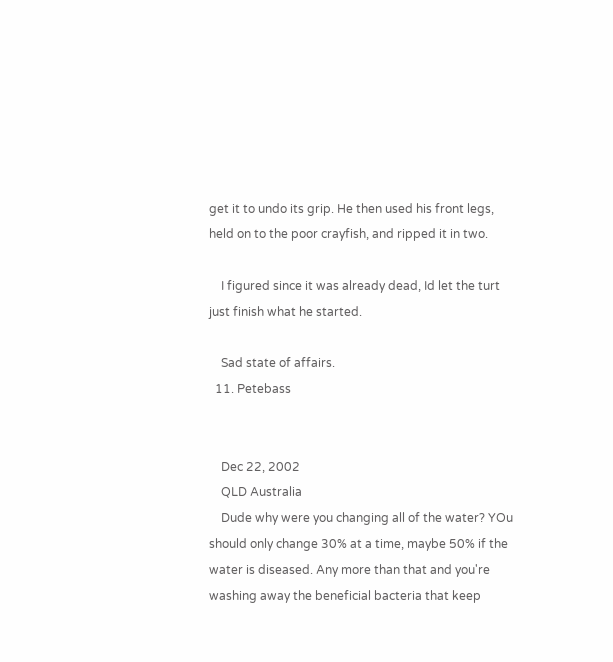get it to undo its grip. He then used his front legs, held on to the poor crayfish, and ripped it in two.

    I figured since it was already dead, Id let the turt just finish what he started.

    Sad state of affairs.
  11. Petebass


    Dec 22, 2002
    QLD Australia
    Dude why were you changing all of the water? YOu should only change 30% at a time, maybe 50% if the water is diseased. Any more than that and you're washing away the beneficial bacteria that keep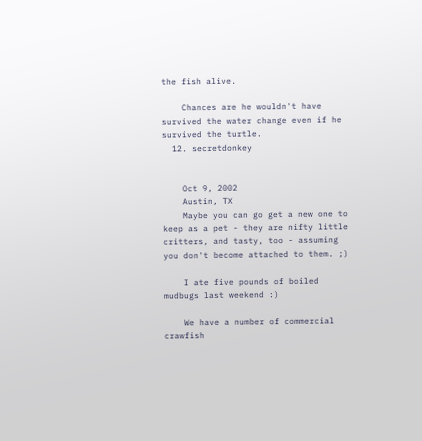the fish alive.

    Chances are he wouldn't have survived the water change even if he survived the turtle.
  12. secretdonkey


    Oct 9, 2002
    Austin, TX
    Maybe you can go get a new one to keep as a pet - they are nifty little critters, and tasty, too - assuming you don't become attached to them. ;)

    I ate five pounds of boiled mudbugs last weekend :)

    We have a number of commercial crawfish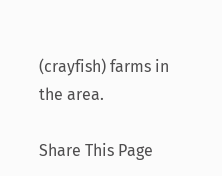(crayfish) farms in the area.

Share This Page